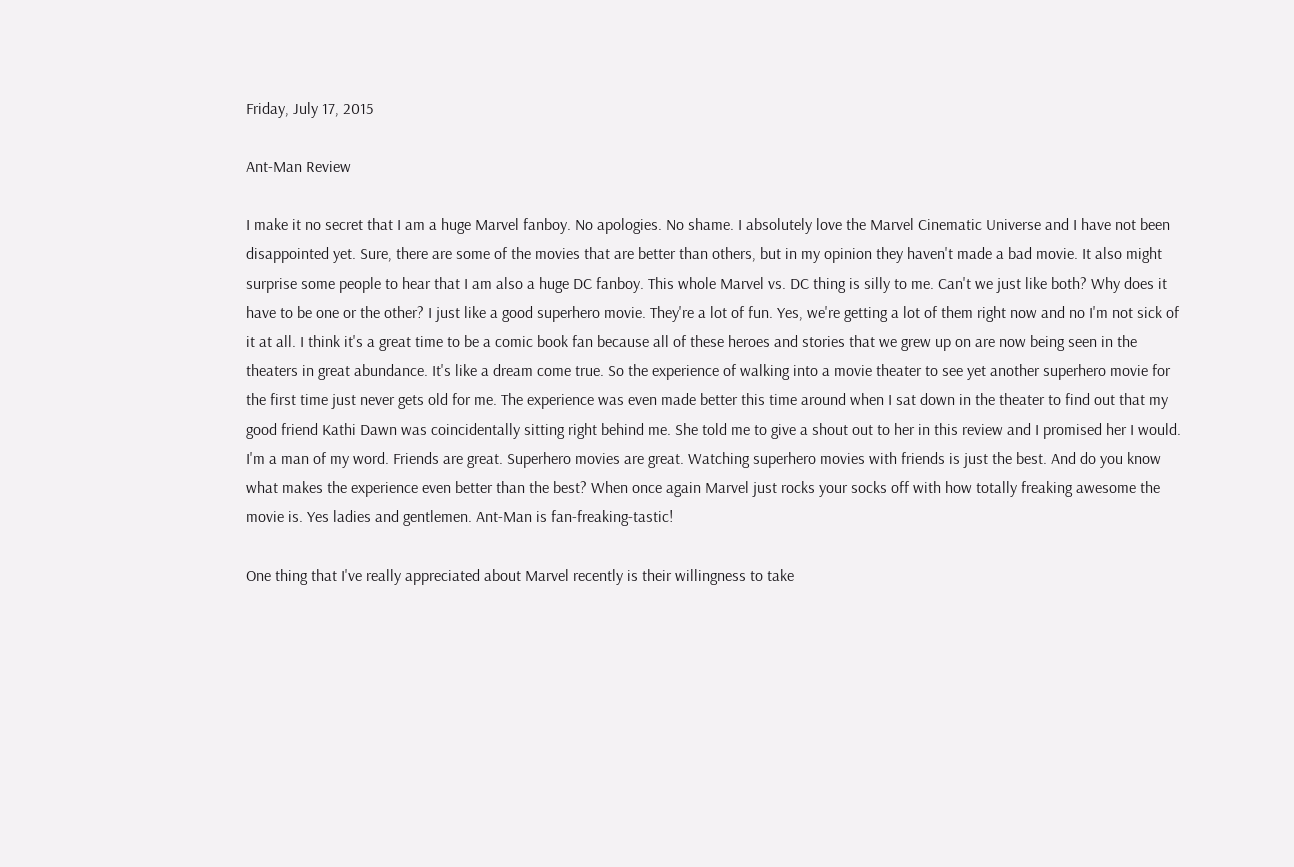Friday, July 17, 2015

Ant-Man Review

I make it no secret that I am a huge Marvel fanboy. No apologies. No shame. I absolutely love the Marvel Cinematic Universe and I have not been disappointed yet. Sure, there are some of the movies that are better than others, but in my opinion they haven't made a bad movie. It also might surprise some people to hear that I am also a huge DC fanboy. This whole Marvel vs. DC thing is silly to me. Can't we just like both? Why does it have to be one or the other? I just like a good superhero movie. They're a lot of fun. Yes, we're getting a lot of them right now and no I'm not sick of it at all. I think it's a great time to be a comic book fan because all of these heroes and stories that we grew up on are now being seen in the theaters in great abundance. It's like a dream come true. So the experience of walking into a movie theater to see yet another superhero movie for the first time just never gets old for me. The experience was even made better this time around when I sat down in the theater to find out that my good friend Kathi Dawn was coincidentally sitting right behind me. She told me to give a shout out to her in this review and I promised her I would. I'm a man of my word. Friends are great. Superhero movies are great. Watching superhero movies with friends is just the best. And do you know what makes the experience even better than the best? When once again Marvel just rocks your socks off with how totally freaking awesome the movie is. Yes ladies and gentlemen. Ant-Man is fan-freaking-tastic!

One thing that I've really appreciated about Marvel recently is their willingness to take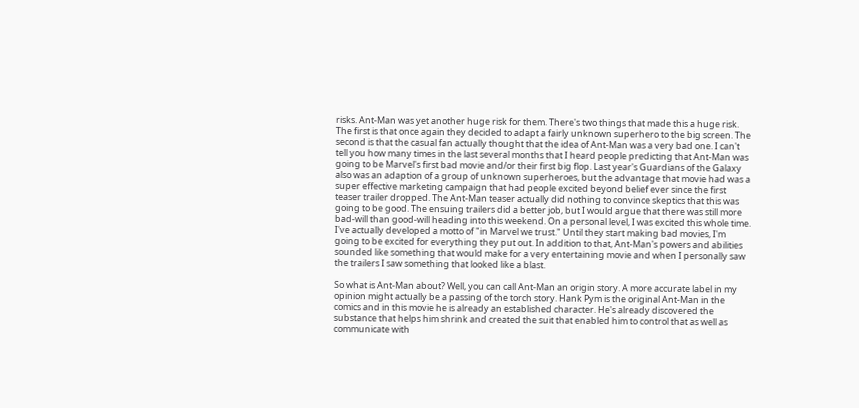risks. Ant-Man was yet another huge risk for them. There's two things that made this a huge risk. The first is that once again they decided to adapt a fairly unknown superhero to the big screen. The second is that the casual fan actually thought that the idea of Ant-Man was a very bad one. I can't tell you how many times in the last several months that I heard people predicting that Ant-Man was going to be Marvel's first bad movie and/or their first big flop. Last year's Guardians of the Galaxy also was an adaption of a group of unknown superheroes, but the advantage that movie had was a super effective marketing campaign that had people excited beyond belief ever since the first teaser trailer dropped. The Ant-Man teaser actually did nothing to convince skeptics that this was going to be good. The ensuing trailers did a better job, but I would argue that there was still more bad-will than good-will heading into this weekend. On a personal level, I was excited this whole time. I've actually developed a motto of "in Marvel we trust." Until they start making bad movies, I'm going to be excited for everything they put out. In addition to that, Ant-Man's powers and abilities sounded like something that would make for a very entertaining movie and when I personally saw the trailers I saw something that looked like a blast.

So what is Ant-Man about? Well, you can call Ant-Man an origin story. A more accurate label in my opinion might actually be a passing of the torch story. Hank Pym is the original Ant-Man in the comics and in this movie he is already an established character. He's already discovered the substance that helps him shrink and created the suit that enabled him to control that as well as communicate with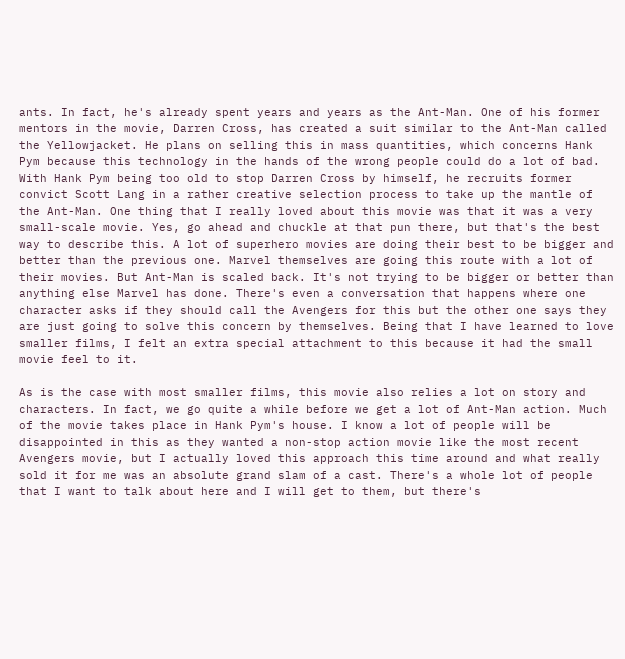ants. In fact, he's already spent years and years as the Ant-Man. One of his former mentors in the movie, Darren Cross, has created a suit similar to the Ant-Man called the Yellowjacket. He plans on selling this in mass quantities, which concerns Hank Pym because this technology in the hands of the wrong people could do a lot of bad. With Hank Pym being too old to stop Darren Cross by himself, he recruits former convict Scott Lang in a rather creative selection process to take up the mantle of the Ant-Man. One thing that I really loved about this movie was that it was a very small-scale movie. Yes, go ahead and chuckle at that pun there, but that's the best way to describe this. A lot of superhero movies are doing their best to be bigger and better than the previous one. Marvel themselves are going this route with a lot of their movies. But Ant-Man is scaled back. It's not trying to be bigger or better than anything else Marvel has done. There's even a conversation that happens where one character asks if they should call the Avengers for this but the other one says they are just going to solve this concern by themselves. Being that I have learned to love smaller films, I felt an extra special attachment to this because it had the small movie feel to it.

As is the case with most smaller films, this movie also relies a lot on story and characters. In fact, we go quite a while before we get a lot of Ant-Man action. Much of the movie takes place in Hank Pym's house. I know a lot of people will be disappointed in this as they wanted a non-stop action movie like the most recent Avengers movie, but I actually loved this approach this time around and what really sold it for me was an absolute grand slam of a cast. There's a whole lot of people that I want to talk about here and I will get to them, but there's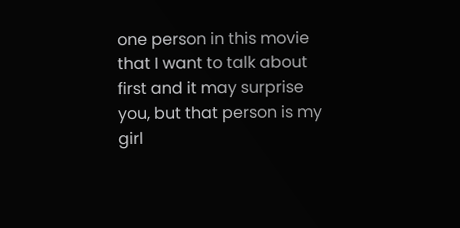one person in this movie that I want to talk about first and it may surprise you, but that person is my girl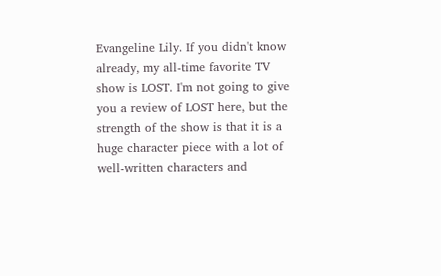Evangeline Lily. If you didn't know already, my all-time favorite TV show is LOST. I'm not going to give you a review of LOST here, but the strength of the show is that it is a huge character piece with a lot of well-written characters and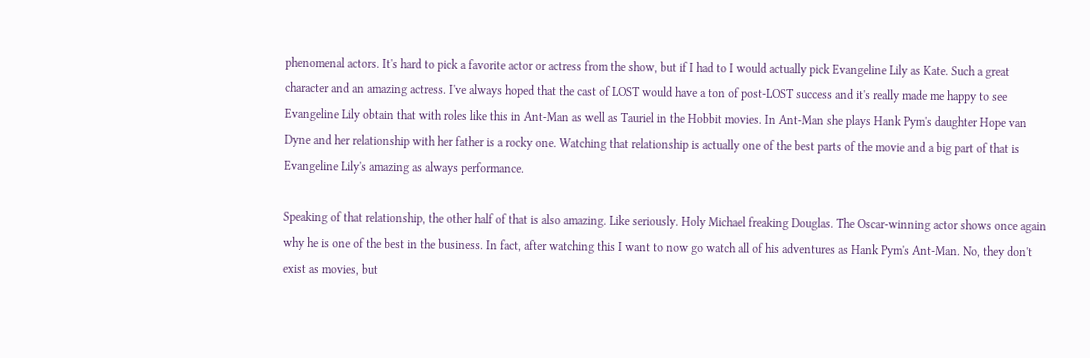phenomenal actors. It's hard to pick a favorite actor or actress from the show, but if I had to I would actually pick Evangeline Lily as Kate. Such a great character and an amazing actress. I've always hoped that the cast of LOST would have a ton of post-LOST success and it's really made me happy to see Evangeline Lily obtain that with roles like this in Ant-Man as well as Tauriel in the Hobbit movies. In Ant-Man she plays Hank Pym's daughter Hope van Dyne and her relationship with her father is a rocky one. Watching that relationship is actually one of the best parts of the movie and a big part of that is Evangeline Lily's amazing as always performance.

Speaking of that relationship, the other half of that is also amazing. Like seriously. Holy Michael freaking Douglas. The Oscar-winning actor shows once again why he is one of the best in the business. In fact, after watching this I want to now go watch all of his adventures as Hank Pym's Ant-Man. No, they don't exist as movies, but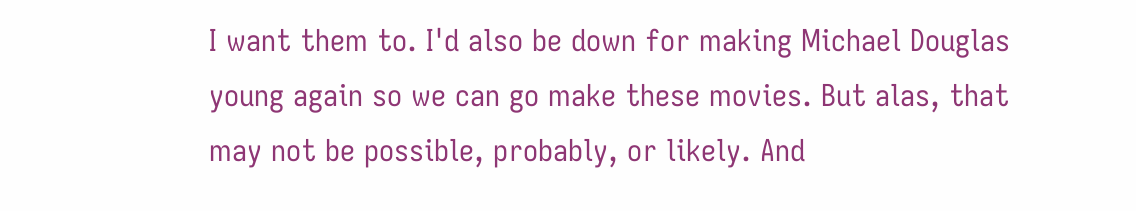I want them to. I'd also be down for making Michael Douglas young again so we can go make these movies. But alas, that may not be possible, probably, or likely. And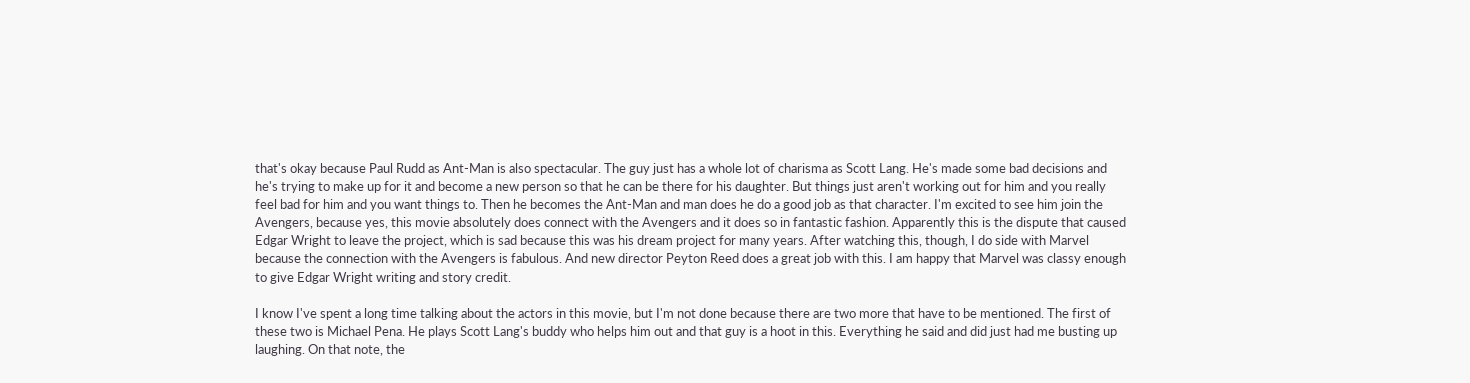that's okay because Paul Rudd as Ant-Man is also spectacular. The guy just has a whole lot of charisma as Scott Lang. He's made some bad decisions and he's trying to make up for it and become a new person so that he can be there for his daughter. But things just aren't working out for him and you really feel bad for him and you want things to. Then he becomes the Ant-Man and man does he do a good job as that character. I'm excited to see him join the Avengers, because yes, this movie absolutely does connect with the Avengers and it does so in fantastic fashion. Apparently this is the dispute that caused Edgar Wright to leave the project, which is sad because this was his dream project for many years. After watching this, though, I do side with Marvel because the connection with the Avengers is fabulous. And new director Peyton Reed does a great job with this. I am happy that Marvel was classy enough to give Edgar Wright writing and story credit.

I know I've spent a long time talking about the actors in this movie, but I'm not done because there are two more that have to be mentioned. The first of these two is Michael Pena. He plays Scott Lang's buddy who helps him out and that guy is a hoot in this. Everything he said and did just had me busting up laughing. On that note, the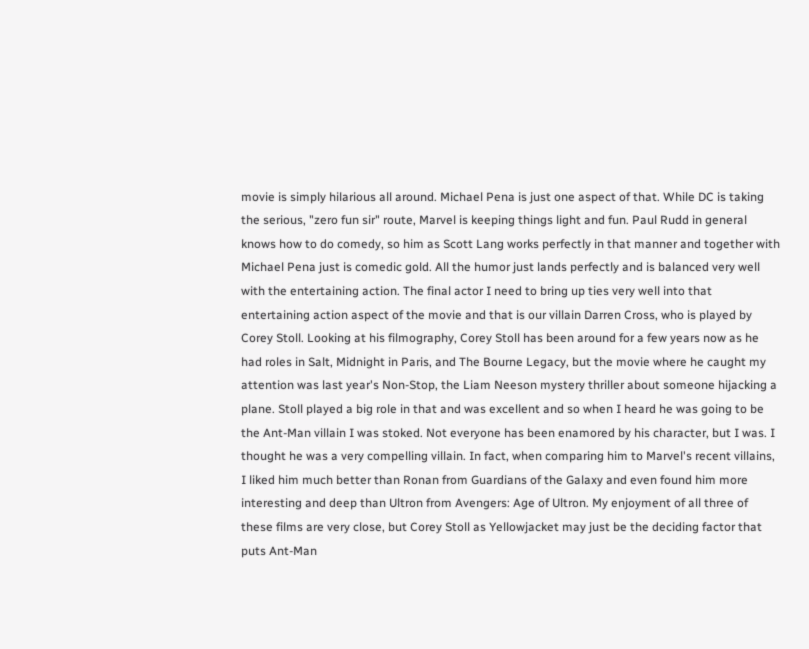movie is simply hilarious all around. Michael Pena is just one aspect of that. While DC is taking the serious, "zero fun sir" route, Marvel is keeping things light and fun. Paul Rudd in general knows how to do comedy, so him as Scott Lang works perfectly in that manner and together with Michael Pena just is comedic gold. All the humor just lands perfectly and is balanced very well with the entertaining action. The final actor I need to bring up ties very well into that entertaining action aspect of the movie and that is our villain Darren Cross, who is played by Corey Stoll. Looking at his filmography, Corey Stoll has been around for a few years now as he had roles in Salt, Midnight in Paris, and The Bourne Legacy, but the movie where he caught my attention was last year's Non-Stop, the Liam Neeson mystery thriller about someone hijacking a plane. Stoll played a big role in that and was excellent and so when I heard he was going to be the Ant-Man villain I was stoked. Not everyone has been enamored by his character, but I was. I thought he was a very compelling villain. In fact, when comparing him to Marvel's recent villains, I liked him much better than Ronan from Guardians of the Galaxy and even found him more interesting and deep than Ultron from Avengers: Age of Ultron. My enjoyment of all three of these films are very close, but Corey Stoll as Yellowjacket may just be the deciding factor that puts Ant-Man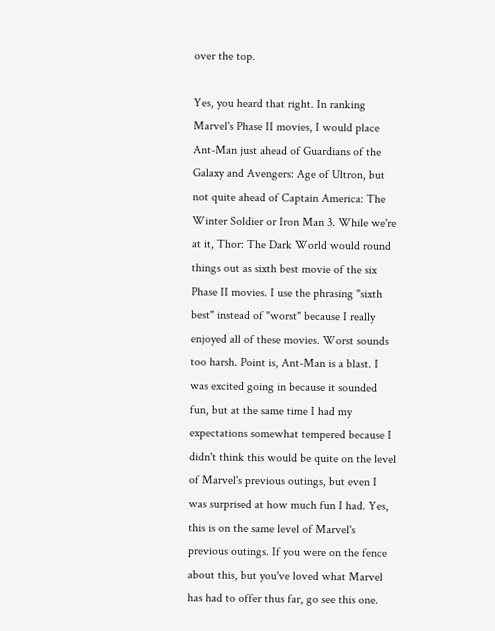over the top.

Yes, you heard that right. In ranking Marvel's Phase II movies, I would place Ant-Man just ahead of Guardians of the Galaxy and Avengers: Age of Ultron, but not quite ahead of Captain America: The Winter Soldier or Iron Man 3. While we're at it, Thor: The Dark World would round things out as sixth best movie of the six Phase II movies. I use the phrasing "sixth best" instead of "worst" because I really enjoyed all of these movies. Worst sounds too harsh. Point is, Ant-Man is a blast. I was excited going in because it sounded fun, but at the same time I had my expectations somewhat tempered because I didn't think this would be quite on the level of Marvel's previous outings, but even I was surprised at how much fun I had. Yes, this is on the same level of Marvel's previous outings. If you were on the fence about this, but you've loved what Marvel has had to offer thus far, go see this one.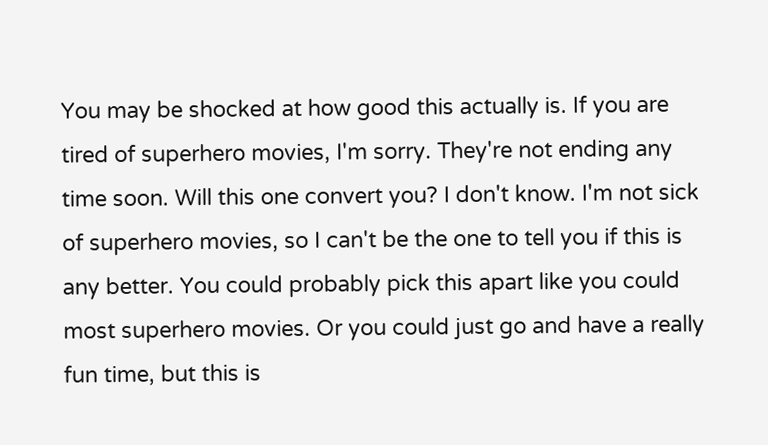You may be shocked at how good this actually is. If you are tired of superhero movies, I'm sorry. They're not ending any time soon. Will this one convert you? I don't know. I'm not sick of superhero movies, so I can't be the one to tell you if this is any better. You could probably pick this apart like you could most superhero movies. Or you could just go and have a really fun time, but this is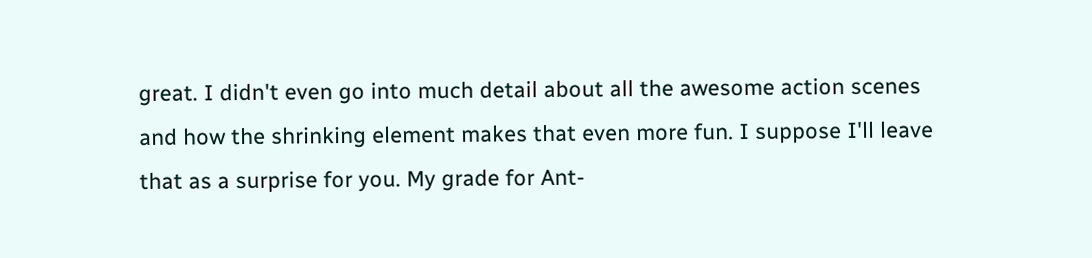great. I didn't even go into much detail about all the awesome action scenes and how the shrinking element makes that even more fun. I suppose I'll leave that as a surprise for you. My grade for Ant-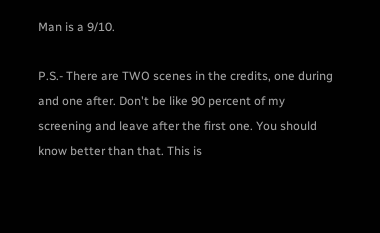Man is a 9/10.

P.S.- There are TWO scenes in the credits, one during and one after. Don't be like 90 percent of my screening and leave after the first one. You should know better than that. This is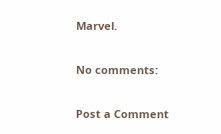Marvel.

No comments:

Post a Comment